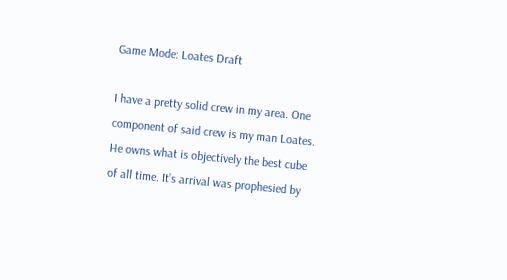Game Mode: Loates Draft

I have a pretty solid crew in my area. One component of said crew is my man Loates. He owns what is objectively the best cube of all time. It’s arrival was prophesied by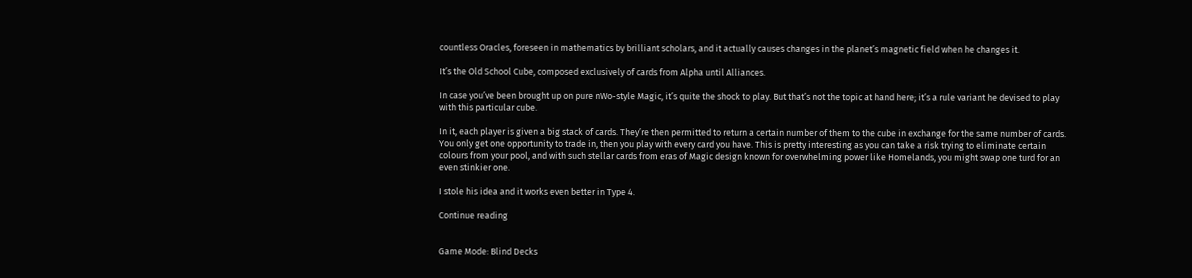countless Oracles, foreseen in mathematics by brilliant scholars, and it actually causes changes in the planet’s magnetic field when he changes it.

It’s the Old School Cube, composed exclusively of cards from Alpha until Alliances.

In case you’ve been brought up on pure nWo-style Magic, it’s quite the shock to play. But that’s not the topic at hand here; it’s a rule variant he devised to play with this particular cube.

In it, each player is given a big stack of cards. They’re then permitted to return a certain number of them to the cube in exchange for the same number of cards. You only get one opportunity to trade in, then you play with every card you have. This is pretty interesting as you can take a risk trying to eliminate certain colours from your pool, and with such stellar cards from eras of Magic design known for overwhelming power like Homelands, you might swap one turd for an even stinkier one.

I stole his idea and it works even better in Type 4.

Continue reading


Game Mode: Blind Decks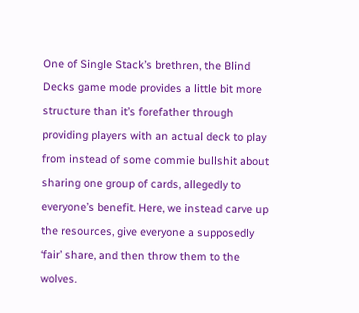One of Single Stack’s brethren, the Blind Decks game mode provides a little bit more structure than it’s forefather through providing players with an actual deck to play from instead of some commie bullshit about sharing one group of cards, allegedly to everyone’s benefit. Here, we instead carve up the resources, give everyone a supposedly ‘fair’ share, and then throw them to the wolves.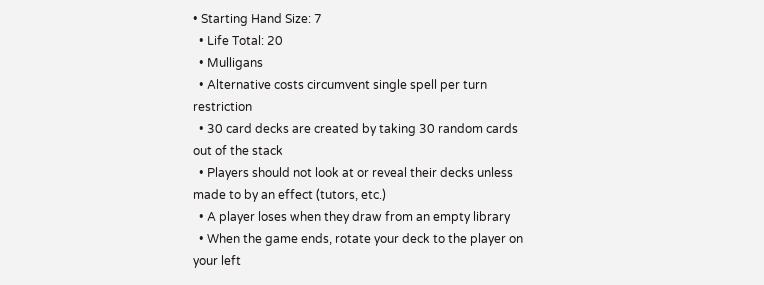• Starting Hand Size: 7
  • Life Total: 20
  • Mulligans
  • Alternative costs circumvent single spell per turn restriction
  • 30 card decks are created by taking 30 random cards out of the stack
  • Players should not look at or reveal their decks unless made to by an effect (tutors, etc.)
  • A player loses when they draw from an empty library
  • When the game ends, rotate your deck to the player on your left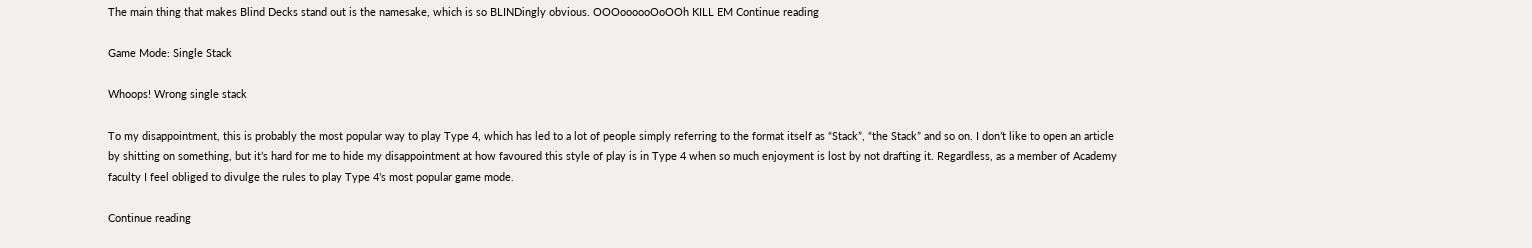The main thing that makes Blind Decks stand out is the namesake, which is so BLINDingly obvious. OOOoooooOoOOh KILL EM Continue reading

Game Mode: Single Stack

Whoops! Wrong single stack

To my disappointment, this is probably the most popular way to play Type 4, which has led to a lot of people simply referring to the format itself as “Stack”, “the Stack” and so on. I don’t like to open an article by shitting on something, but it’s hard for me to hide my disappointment at how favoured this style of play is in Type 4 when so much enjoyment is lost by not drafting it. Regardless, as a member of Academy faculty I feel obliged to divulge the rules to play Type 4’s most popular game mode.

Continue reading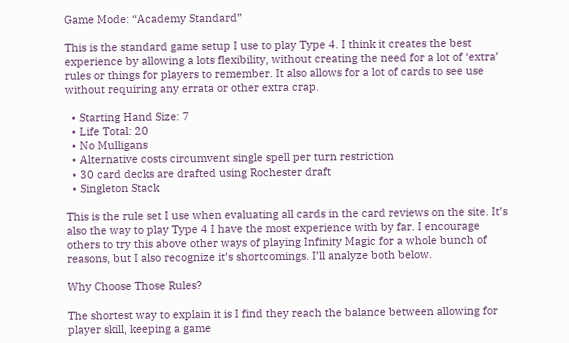Game Mode: “Academy Standard”

This is the standard game setup I use to play Type 4. I think it creates the best experience by allowing a lots flexibility, without creating the need for a lot of ‘extra’ rules or things for players to remember. It also allows for a lot of cards to see use without requiring any errata or other extra crap.

  • Starting Hand Size: 7
  • Life Total: 20
  • No Mulligans
  • Alternative costs circumvent single spell per turn restriction
  • 30 card decks are drafted using Rochester draft
  • Singleton Stack

This is the rule set I use when evaluating all cards in the card reviews on the site. It’s also the way to play Type 4 I have the most experience with by far. I encourage others to try this above other ways of playing Infinity Magic for a whole bunch of reasons, but I also recognize it’s shortcomings. I’ll analyze both below.

Why Choose Those Rules?

The shortest way to explain it is I find they reach the balance between allowing for player skill, keeping a game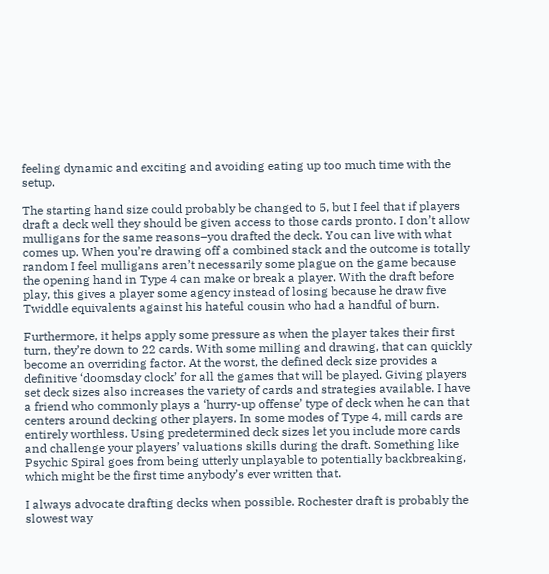feeling dynamic and exciting and avoiding eating up too much time with the setup.

The starting hand size could probably be changed to 5, but I feel that if players draft a deck well they should be given access to those cards pronto. I don’t allow mulligans for the same reasons–you drafted the deck. You can live with what comes up. When you’re drawing off a combined stack and the outcome is totally random I feel mulligans aren’t necessarily some plague on the game because the opening hand in Type 4 can make or break a player. With the draft before play, this gives a player some agency instead of losing because he draw five Twiddle equivalents against his hateful cousin who had a handful of burn.

Furthermore, it helps apply some pressure as when the player takes their first turn, they’re down to 22 cards. With some milling and drawing, that can quickly become an overriding factor. At the worst, the defined deck size provides a definitive ‘doomsday clock’ for all the games that will be played. Giving players set deck sizes also increases the variety of cards and strategies available. I have a friend who commonly plays a ‘hurry-up offense’ type of deck when he can that centers around decking other players. In some modes of Type 4, mill cards are entirely worthless. Using predetermined deck sizes let you include more cards and challenge your players’ valuations skills during the draft. Something like Psychic Spiral goes from being utterly unplayable to potentially backbreaking, which might be the first time anybody’s ever written that.

I always advocate drafting decks when possible. Rochester draft is probably the slowest way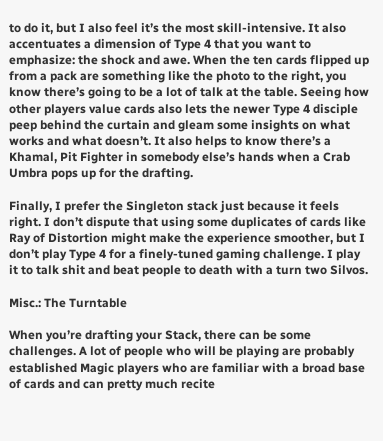to do it, but I also feel it’s the most skill-intensive. It also accentuates a dimension of Type 4 that you want to emphasize: the shock and awe. When the ten cards flipped up from a pack are something like the photo to the right, you know there’s going to be a lot of talk at the table. Seeing how other players value cards also lets the newer Type 4 disciple peep behind the curtain and gleam some insights on what works and what doesn’t. It also helps to know there’s a Khamal, Pit Fighter in somebody else’s hands when a Crab Umbra pops up for the drafting.

Finally, I prefer the Singleton stack just because it feels right. I don’t dispute that using some duplicates of cards like Ray of Distortion might make the experience smoother, but I don’t play Type 4 for a finely-tuned gaming challenge. I play it to talk shit and beat people to death with a turn two Silvos.

Misc.: The Turntable

When you’re drafting your Stack, there can be some challenges. A lot of people who will be playing are probably established Magic players who are familiar with a broad base of cards and can pretty much recite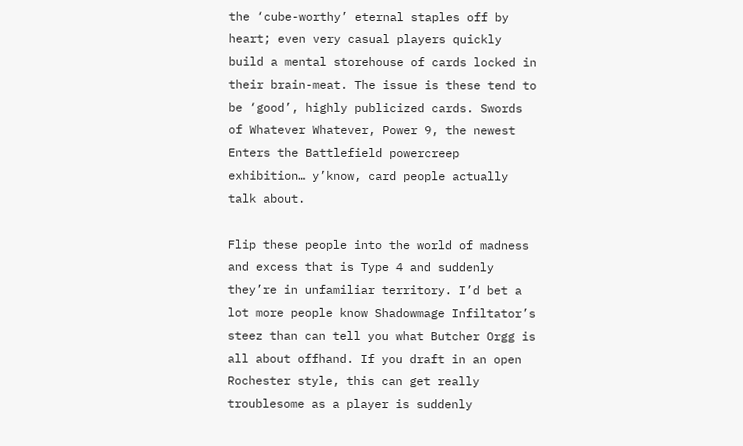the ‘cube-worthy’ eternal staples off by heart; even very casual players quickly build a mental storehouse of cards locked in their brain-meat. The issue is these tend to be ‘good’, highly publicized cards. Swords of Whatever Whatever, Power 9, the newest Enters the Battlefield powercreep exhibition… y’know, card people actually talk about.

Flip these people into the world of madness and excess that is Type 4 and suddenly they’re in unfamiliar territory. I’d bet a lot more people know Shadowmage Infiltator’s steez than can tell you what Butcher Orgg is all about offhand. If you draft in an open Rochester style, this can get really troublesome as a player is suddenly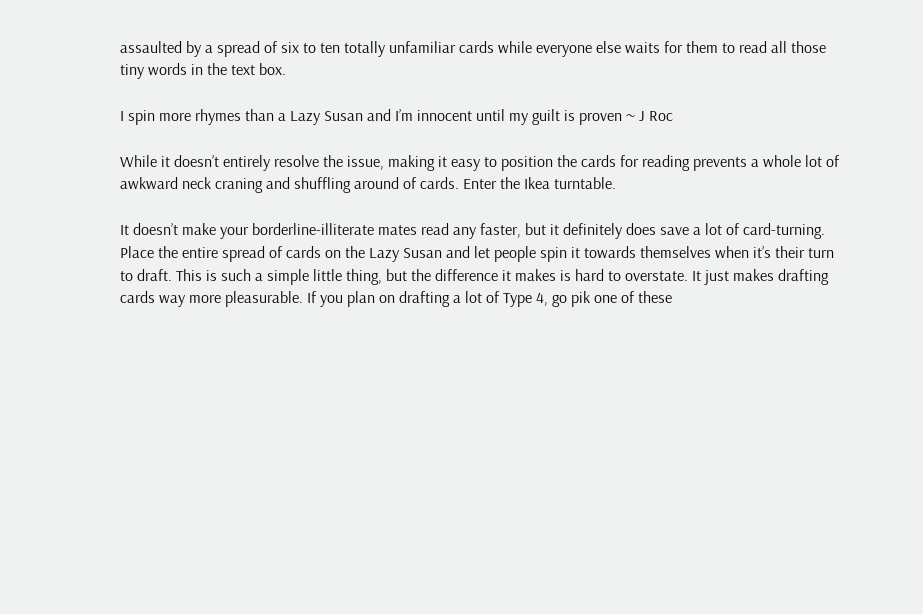assaulted by a spread of six to ten totally unfamiliar cards while everyone else waits for them to read all those tiny words in the text box.

I spin more rhymes than a Lazy Susan and I’m innocent until my guilt is proven ~ J Roc

While it doesn’t entirely resolve the issue, making it easy to position the cards for reading prevents a whole lot of awkward neck craning and shuffling around of cards. Enter the Ikea turntable.

It doesn’t make your borderline-illiterate mates read any faster, but it definitely does save a lot of card-turning. Place the entire spread of cards on the Lazy Susan and let people spin it towards themselves when it’s their turn to draft. This is such a simple little thing, but the difference it makes is hard to overstate. It just makes drafting cards way more pleasurable. If you plan on drafting a lot of Type 4, go pik one of these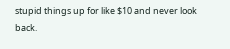stupid things up for like $10 and never look back.